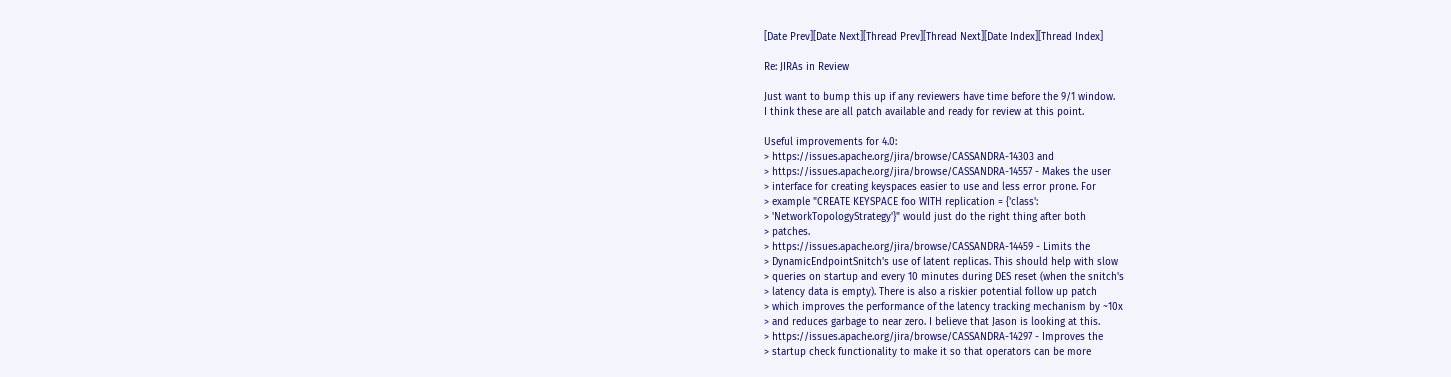[Date Prev][Date Next][Thread Prev][Thread Next][Date Index][Thread Index]

Re: JIRAs in Review

Just want to bump this up if any reviewers have time before the 9/1 window.
I think these are all patch available and ready for review at this point.

Useful improvements for 4.0:
> https://issues.apache.org/jira/browse/CASSANDRA-14303 and
> https://issues.apache.org/jira/browse/CASSANDRA-14557 - Makes the user
> interface for creating keyspaces easier to use and less error prone. For
> example "CREATE KEYSPACE foo WITH replication = {'class':
> 'NetworkTopologyStrategy'}" would just do the right thing after both
> patches.
> https://issues.apache.org/jira/browse/CASSANDRA-14459 - Limits the
> DynamicEndpointSnitch's use of latent replicas. This should help with slow
> queries on startup and every 10 minutes during DES reset (when the snitch's
> latency data is empty). There is also a riskier potential follow up patch
> which improves the performance of the latency tracking mechanism by ~10x
> and reduces garbage to near zero. I believe that Jason is looking at this.
> https://issues.apache.org/jira/browse/CASSANDRA-14297 - Improves the
> startup check functionality to make it so that operators can be more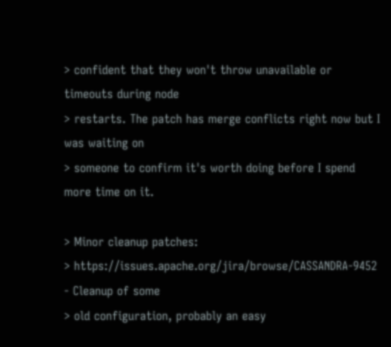> confident that they won't throw unavailable or timeouts during node
> restarts. The patch has merge conflicts right now but I was waiting on
> someone to confirm it's worth doing before I spend more time on it.

> Minor cleanup patches:
> https://issues.apache.org/jira/browse/CASSANDRA-9452 - Cleanup of some
> old configuration, probably an easy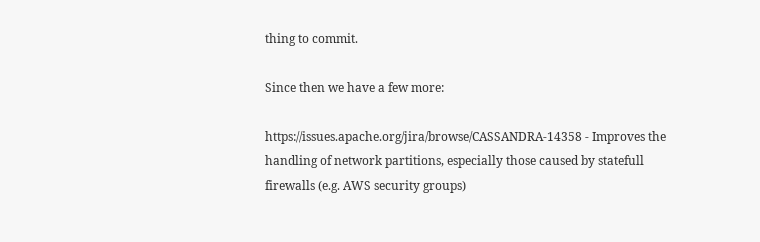thing to commit.

Since then we have a few more:

https://issues.apache.org/jira/browse/CASSANDRA-14358 - Improves the
handling of network partitions, especially those caused by statefull
firewalls (e.g. AWS security groups)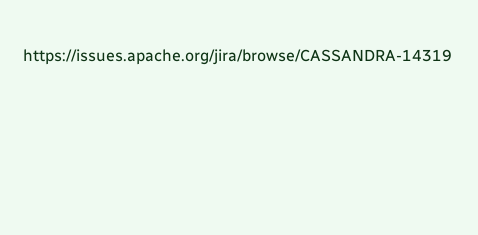https://issues.apache.org/jira/browse/CASSANDRA-14319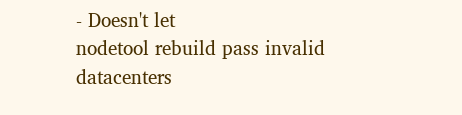- Doesn't let
nodetool rebuild pass invalid datacenters